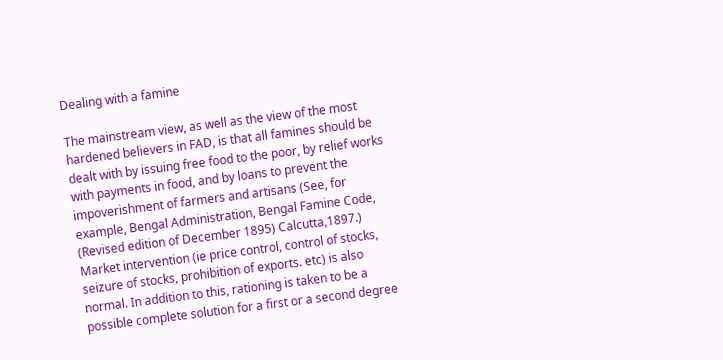Dealing with a famine

The mainstream view, as well as the view of the most hardened believers in FAD, is that all famines should be dealt with by issuing free food to the poor, by relief works with payments in food, and by loans to prevent the impoverishment of farmers and artisans (See, for example, Bengal Administration, Bengal Famine Code, (Revised edition of December 1895) Calcutta,1897.) Market intervention (ie price control, control of stocks, seizure of stocks, prohibition of exports. etc) is also normal. In addition to this, rationing is taken to be a possible complete solution for a first or a second degree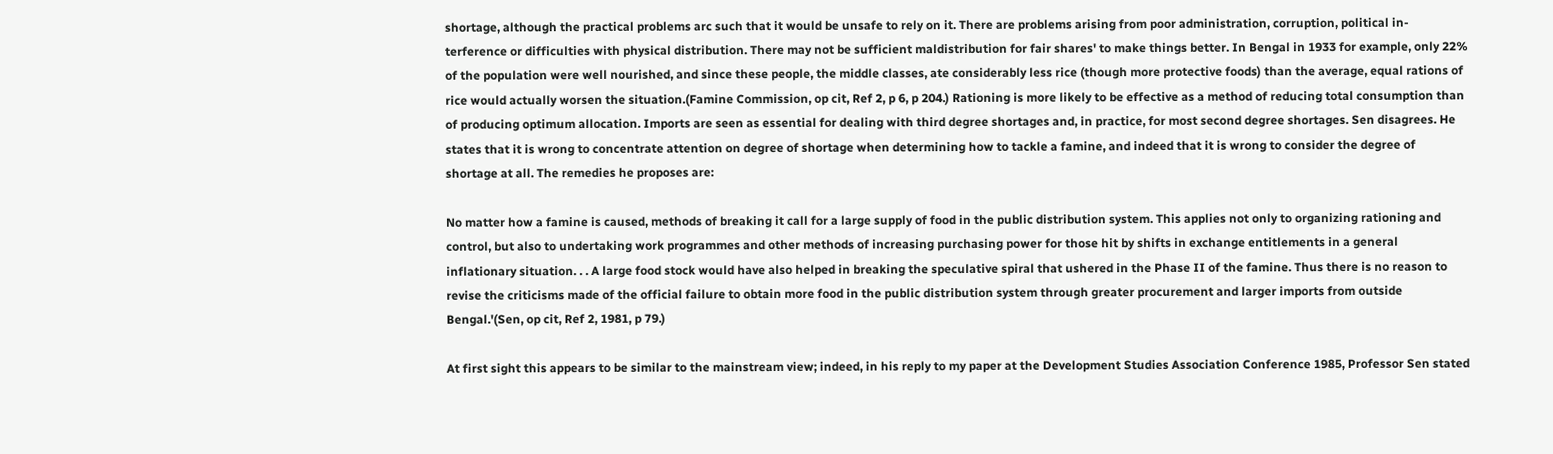shortage, although the practical problems arc such that it would be unsafe to rely on it. There are problems arising from poor administration, corruption, political in- terference or difficulties with physical distribution. There may not be sufficient maldistribution for fair shares' to make things better. In Bengal in 1933 for example, only 22% of the population were well nourished, and since these people, the middle classes, ate considerably less rice (though more protective foods) than the average, equal rations of rice would actually worsen the situation.(Famine Commission, op cit, Ref 2, p 6, p 204.) Rationing is more likely to be effective as a method of reducing total consumption than of producing optimum allocation. Imports are seen as essential for dealing with third degree shortages and, in practice, for most second degree shortages. Sen disagrees. He states that it is wrong to concentrate attention on degree of shortage when determining how to tackle a famine, and indeed that it is wrong to consider the degree of shortage at all. The remedies he proposes are:

No matter how a famine is caused, methods of breaking it call for a large supply of food in the public distribution system. This applies not only to organizing rationing and control, but also to undertaking work programmes and other methods of increasing purchasing power for those hit by shifts in exchange entitlements in a general inflationary situation. . . A large food stock would have also helped in breaking the speculative spiral that ushered in the Phase II of the famine. Thus there is no reason to revise the criticisms made of the official failure to obtain more food in the public distribution system through greater procurement and larger imports from outside Bengal.'(Sen, op cit, Ref 2, 1981, p 79.)

At first sight this appears to be similar to the mainstream view; indeed, in his reply to my paper at the Development Studies Association Conference 1985, Professor Sen stated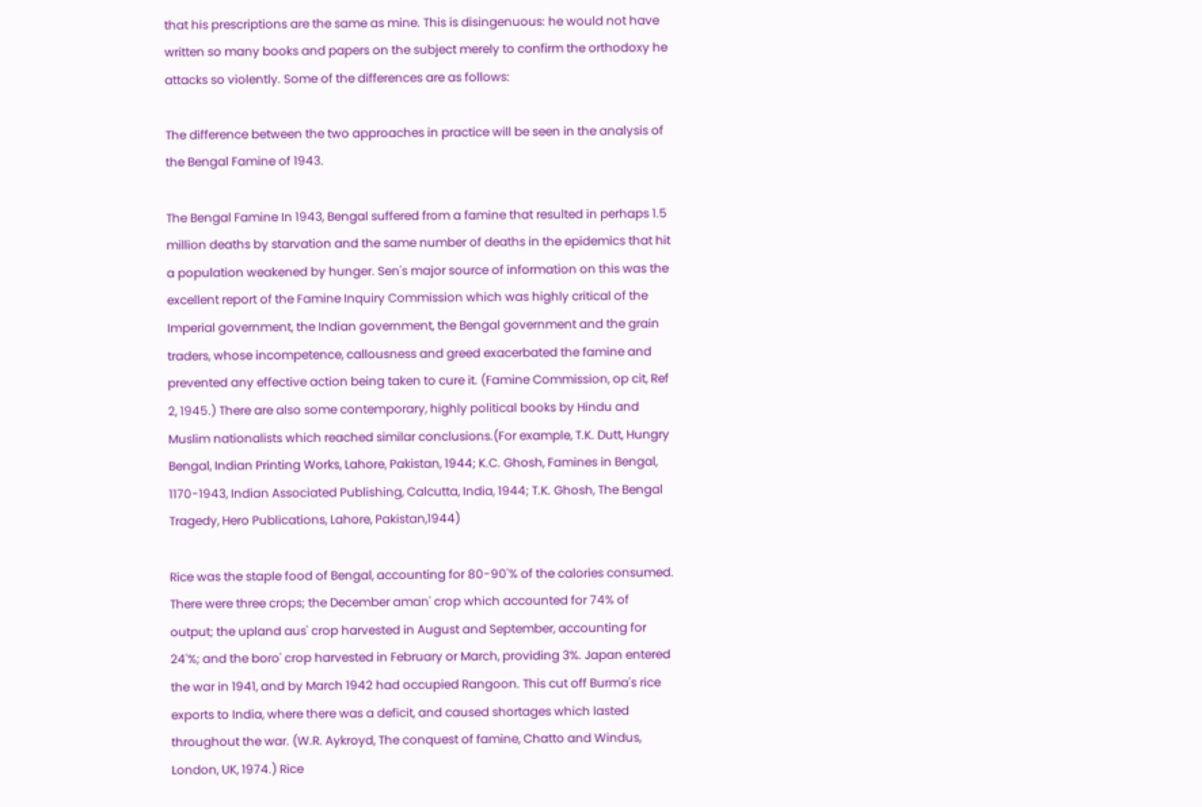that his prescriptions are the same as mine. This is disingenuous: he would not have written so many books and papers on the subject merely to confirm the orthodoxy he attacks so violently. Some of the differences are as follows:

The difference between the two approaches in practice will be seen in the analysis of the Bengal Famine of 1943.

The Bengal Famine In 1943, Bengal suffered from a famine that resulted in perhaps 1.5 million deaths by starvation and the same number of deaths in the epidemics that hit a population weakened by hunger. Sen's major source of information on this was the excellent report of the Famine Inquiry Commission which was highly critical of the Imperial government, the Indian government, the Bengal government and the grain traders, whose incompetence, callousness and greed exacerbated the famine and prevented any effective action being taken to cure it. (Famine Commission, op cit, Ref 2, 1945.) There are also some contemporary, highly political books by Hindu and Muslim nationalists which reached similar conclusions.(For example, T.K. Dutt, Hungry Bengal, Indian Printing Works, Lahore, Pakistan, 1944; K.C. Ghosh, Famines in Bengal, 1170-1943, Indian Associated Publishing, Calcutta, India, 1944; T.K. Ghosh, The Bengal Tragedy, Hero Publications, Lahore, Pakistan,1944)

Rice was the staple food of Bengal, accounting for 80-90'% of the calories consumed. There were three crops; the December aman' crop which accounted for 74% of output; the upland aus' crop harvested in August and September, accounting for 24'%; and the boro' crop harvested in February or March, providing 3%. Japan entered the war in 1941, and by March 1942 had occupied Rangoon. This cut off Burma's rice exports to India, where there was a deficit, and caused shortages which lasted throughout the war. (W.R. Aykroyd, The conquest of famine, Chatto and Windus, London, UK, 1974.) Rice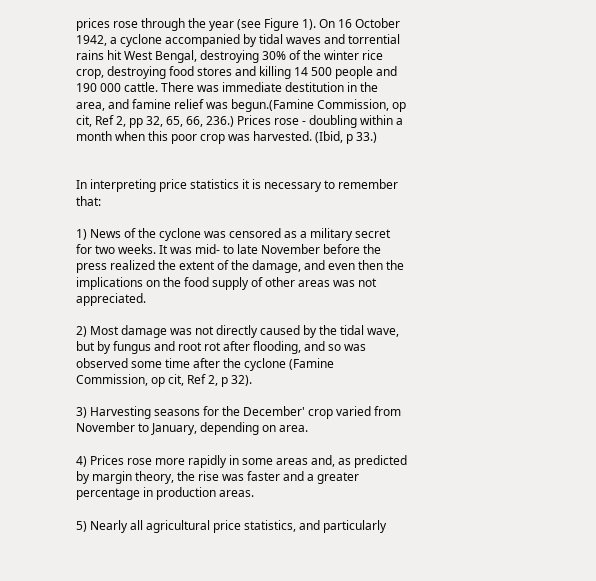prices rose through the year (see Figure 1). On 16 October 1942, a cyclone accompanied by tidal waves and torrential rains hit West Bengal, destroying 30% of the winter rice crop, destroying food stores and killing 14 500 people and 190 000 cattle. There was immediate destitution in the area, and famine relief was begun.(Famine Commission, op cit, Ref 2, pp 32, 65, 66, 236.) Prices rose - doubling within a month when this poor crop was harvested. (Ibid, p 33.)


In interpreting price statistics it is necessary to remember that:

1) News of the cyclone was censored as a military secret for two weeks. It was mid- to late November before the press realized the extent of the damage, and even then the implications on the food supply of other areas was not appreciated.

2) Most damage was not directly caused by the tidal wave, but by fungus and root rot after flooding, and so was observed some time after the cyclone (Famine Commission, op cit, Ref 2, p 32).

3) Harvesting seasons for the December' crop varied from November to January, depending on area.

4) Prices rose more rapidly in some areas and, as predicted by margin theory, the rise was faster and a greater percentage in production areas.

5) Nearly all agricultural price statistics, and particularly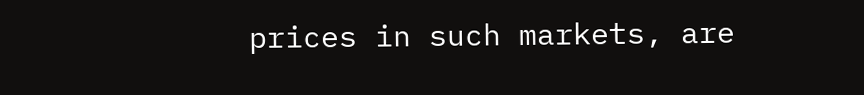prices in such markets, are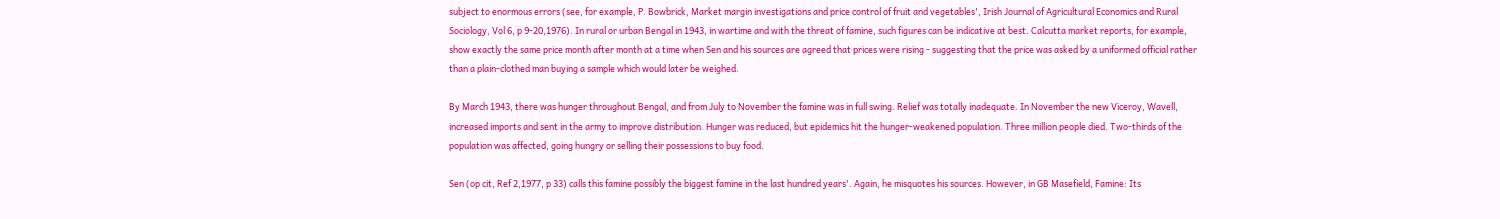subject to enormous errors (see, for example, P. Bowbrick, Market margin investigations and price control of fruit and vegetables', Irish Journal of Agricultural Economics and Rural Sociology, Vol 6, p 9-20,1976). In rural or urban Bengal in 1943, in wartime and with the threat of famine, such figures can be indicative at best. Calcutta market reports, for example, show exactly the same price month after month at a time when Sen and his sources are agreed that prices were rising - suggesting that the price was asked by a uniformed official rather than a plain-clothed man buying a sample which would later be weighed.

By March 1943, there was hunger throughout Bengal, and from July to November the famine was in full swing. Relief was totally inadequate. In November the new Viceroy, Wavell, increased imports and sent in the army to improve distribution. Hunger was reduced, but epidemics hit the hunger-weakened population. Three million people died. Two-thirds of the population was affected, going hungry or selling their possessions to buy food.

Sen (op cit, Ref 2,1977, p 33) calls this famine possibly the biggest famine in the last hundred years'. Again, he misquotes his sources. However, in GB Masefield, Famine: Its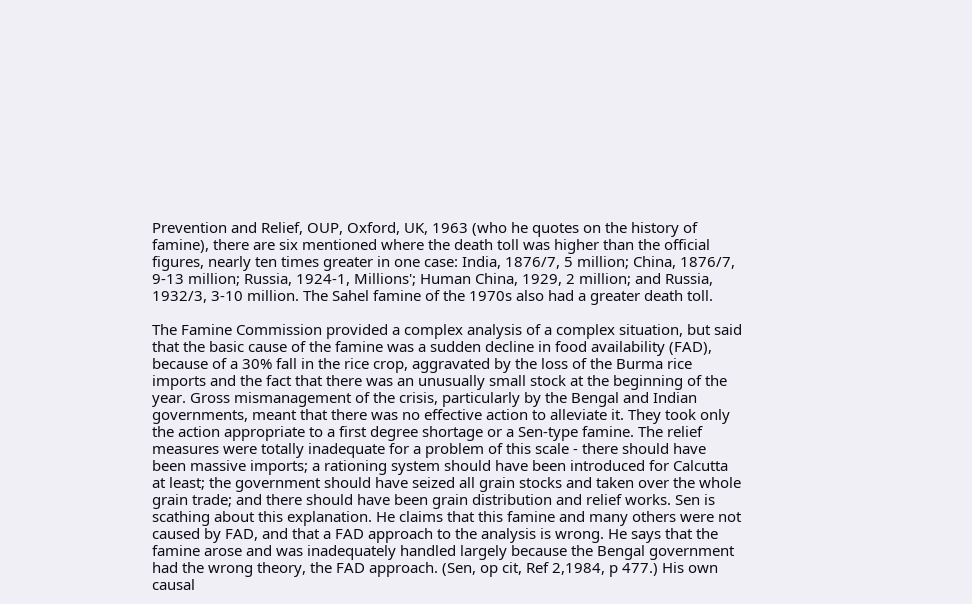Prevention and Relief, OUP, Oxford, UK, 1963 (who he quotes on the history of famine), there are six mentioned where the death toll was higher than the official figures, nearly ten times greater in one case: India, 1876/7, 5 million; China, 1876/7, 9-13 million; Russia, 1924-1, Millions'; Human China, 1929, 2 million; and Russia, 1932/3, 3-10 million. The Sahel famine of the 1970s also had a greater death toll.

The Famine Commission provided a complex analysis of a complex situation, but said that the basic cause of the famine was a sudden decline in food availability (FAD), because of a 30% fall in the rice crop, aggravated by the loss of the Burma rice imports and the fact that there was an unusually small stock at the beginning of the year. Gross mismanagement of the crisis, particularly by the Bengal and Indian governments, meant that there was no effective action to alleviate it. They took only the action appropriate to a first degree shortage or a Sen-type famine. The relief measures were totally inadequate for a problem of this scale - there should have been massive imports; a rationing system should have been introduced for Calcutta at least; the government should have seized all grain stocks and taken over the whole grain trade; and there should have been grain distribution and relief works. Sen is scathing about this explanation. He claims that this famine and many others were not caused by FAD, and that a FAD approach to the analysis is wrong. He says that the famine arose and was inadequately handled largely because the Bengal government had the wrong theory, the FAD approach. (Sen, op cit, Ref 2,1984, p 477.) His own causal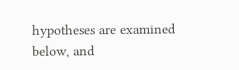hypotheses are examined below, and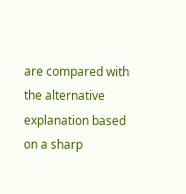are compared with the alternative explanation based on a sharp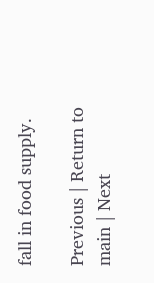fall in food supply.

Previous | Return to main | Next